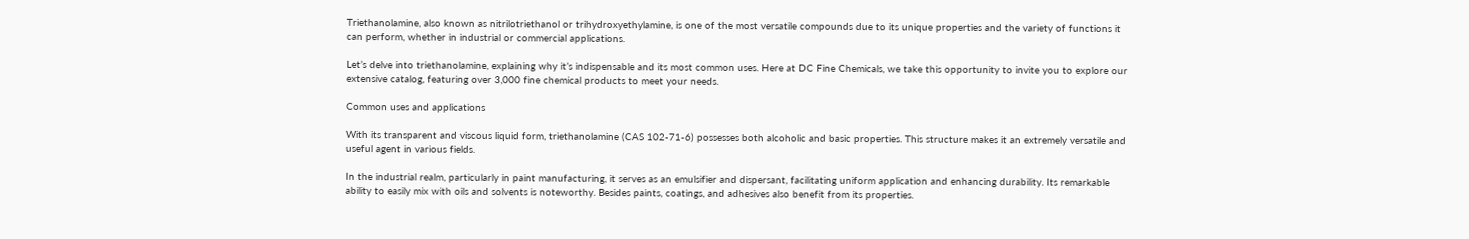Triethanolamine, also known as nitrilotriethanol or trihydroxyethylamine, is one of the most versatile compounds due to its unique properties and the variety of functions it can perform, whether in industrial or commercial applications.

Let’s delve into triethanolamine, explaining why it’s indispensable and its most common uses. Here at DC Fine Chemicals, we take this opportunity to invite you to explore our extensive catalog, featuring over 3,000 fine chemical products to meet your needs.

Common uses and applications

With its transparent and viscous liquid form, triethanolamine (CAS 102-71-6) possesses both alcoholic and basic properties. This structure makes it an extremely versatile and useful agent in various fields.

In the industrial realm, particularly in paint manufacturing, it serves as an emulsifier and dispersant, facilitating uniform application and enhancing durability. Its remarkable ability to easily mix with oils and solvents is noteworthy. Besides paints, coatings, and adhesives also benefit from its properties.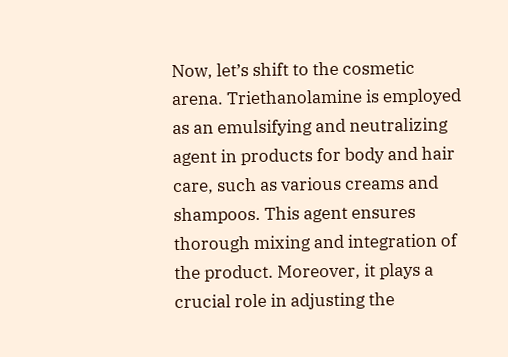Now, let’s shift to the cosmetic arena. Triethanolamine is employed as an emulsifying and neutralizing agent in products for body and hair care, such as various creams and shampoos. This agent ensures thorough mixing and integration of the product. Moreover, it plays a crucial role in adjusting the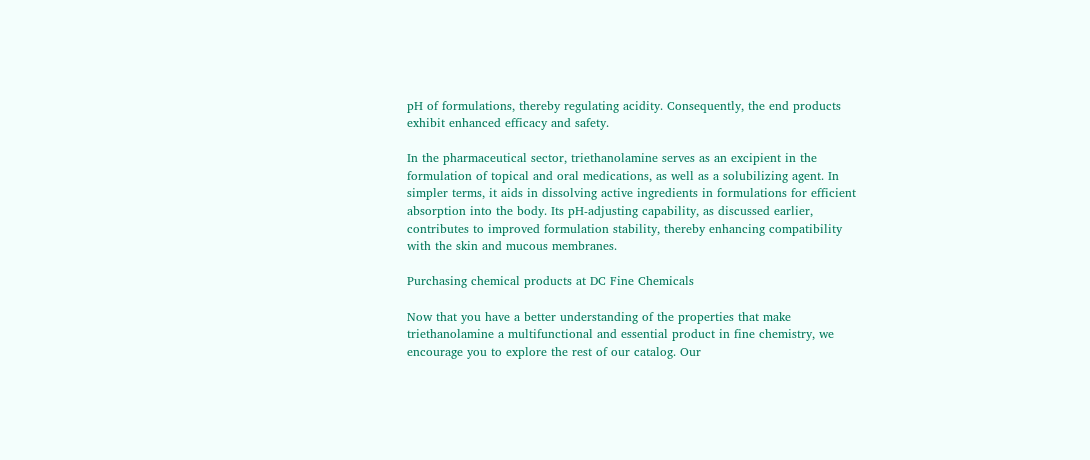pH of formulations, thereby regulating acidity. Consequently, the end products exhibit enhanced efficacy and safety.

In the pharmaceutical sector, triethanolamine serves as an excipient in the formulation of topical and oral medications, as well as a solubilizing agent. In simpler terms, it aids in dissolving active ingredients in formulations for efficient absorption into the body. Its pH-adjusting capability, as discussed earlier, contributes to improved formulation stability, thereby enhancing compatibility with the skin and mucous membranes.

Purchasing chemical products at DC Fine Chemicals

Now that you have a better understanding of the properties that make triethanolamine a multifunctional and essential product in fine chemistry, we encourage you to explore the rest of our catalog. Our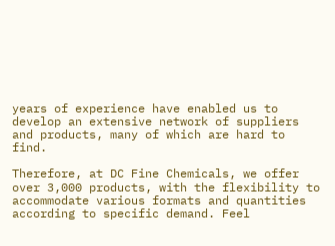years of experience have enabled us to develop an extensive network of suppliers and products, many of which are hard to find.

Therefore, at DC Fine Chemicals, we offer over 3,000 products, with the flexibility to accommodate various formats and quantities according to specific demand. Feel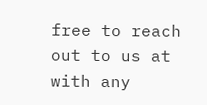free to reach out to us at with any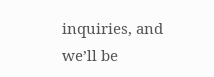inquiries, and we’ll be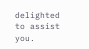delighted to assist you.